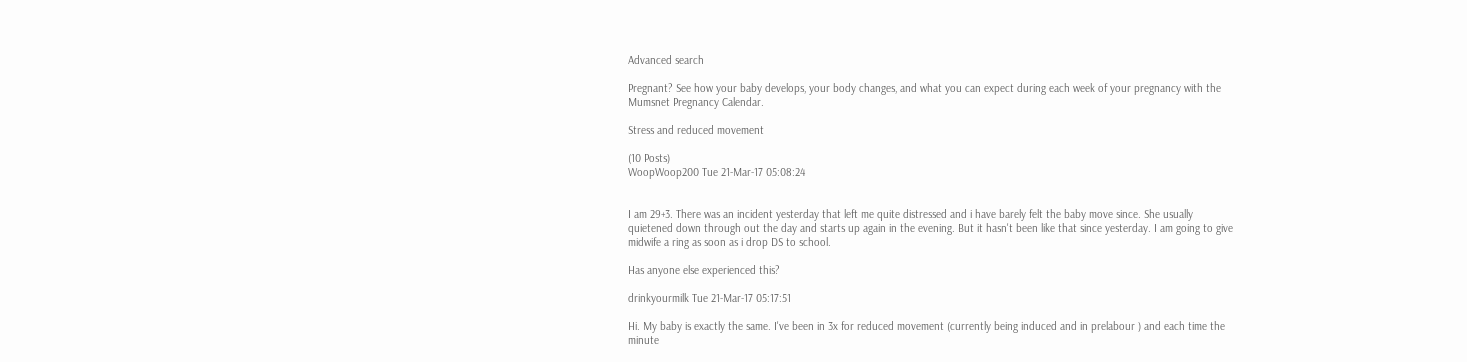Advanced search

Pregnant? See how your baby develops, your body changes, and what you can expect during each week of your pregnancy with the Mumsnet Pregnancy Calendar.

Stress and reduced movement

(10 Posts)
WoopWoop200 Tue 21-Mar-17 05:08:24


I am 29+3. There was an incident yesterday that left me quite distressed and i have barely felt the baby move since. She usually quietened down through out the day and starts up again in the evening. But it hasn't been like that since yesterday. I am going to give midwife a ring as soon as i drop DS to school.

Has anyone else experienced this?

drinkyourmilk Tue 21-Mar-17 05:17:51

Hi. My baby is exactly the same. I've been in 3x for reduced movement (currently being induced and in prelabour ) and each time the minute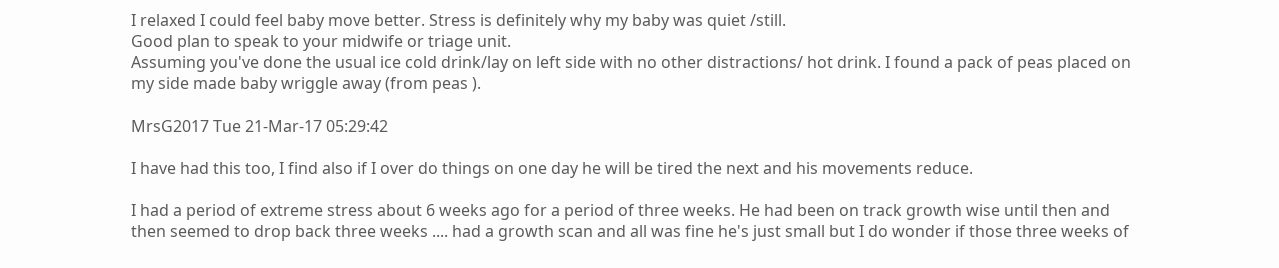I relaxed I could feel baby move better. Stress is definitely why my baby was quiet /still.
Good plan to speak to your midwife or triage unit.
Assuming you've done the usual ice cold drink/lay on left side with no other distractions/ hot drink. I found a pack of peas placed on my side made baby wriggle away (from peas ).

MrsG2017 Tue 21-Mar-17 05:29:42

I have had this too, I find also if I over do things on one day he will be tired the next and his movements reduce.

I had a period of extreme stress about 6 weeks ago for a period of three weeks. He had been on track growth wise until then and then seemed to drop back three weeks .... had a growth scan and all was fine he's just small but I do wonder if those three weeks of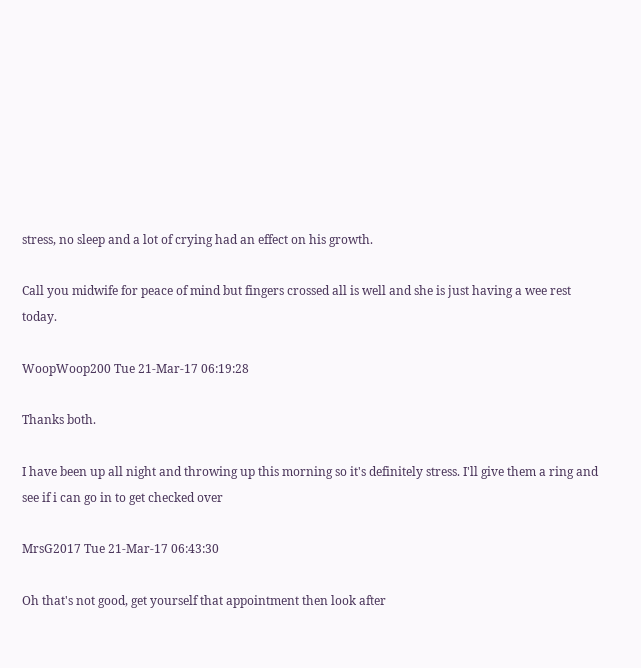stress, no sleep and a lot of crying had an effect on his growth.

Call you midwife for peace of mind but fingers crossed all is well and she is just having a wee rest today.

WoopWoop200 Tue 21-Mar-17 06:19:28

Thanks both.

I have been up all night and throwing up this morning so it's definitely stress. I'll give them a ring and see if i can go in to get checked over

MrsG2017 Tue 21-Mar-17 06:43:30

Oh that's not good, get yourself that appointment then look after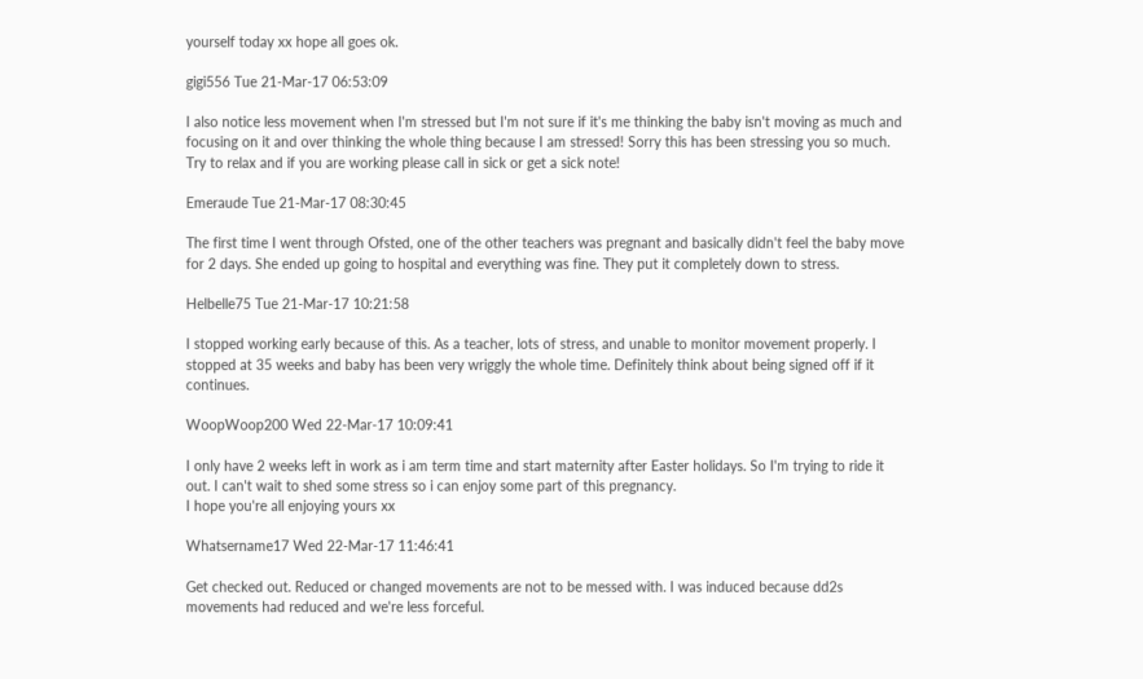yourself today xx hope all goes ok.

gigi556 Tue 21-Mar-17 06:53:09

I also notice less movement when I'm stressed but I'm not sure if it's me thinking the baby isn't moving as much and focusing on it and over thinking the whole thing because I am stressed! Sorry this has been stressing you so much. Try to relax and if you are working please call in sick or get a sick note!

Emeraude Tue 21-Mar-17 08:30:45

The first time I went through Ofsted, one of the other teachers was pregnant and basically didn't feel the baby move for 2 days. She ended up going to hospital and everything was fine. They put it completely down to stress.

Helbelle75 Tue 21-Mar-17 10:21:58

I stopped working early because of this. As a teacher, lots of stress, and unable to monitor movement properly. I stopped at 35 weeks and baby has been very wriggly the whole time. Definitely think about being signed off if it continues.

WoopWoop200 Wed 22-Mar-17 10:09:41

I only have 2 weeks left in work as i am term time and start maternity after Easter holidays. So I'm trying to ride it out. I can't wait to shed some stress so i can enjoy some part of this pregnancy.
I hope you're all enjoying yours xx

Whatsername17 Wed 22-Mar-17 11:46:41

Get checked out. Reduced or changed movements are not to be messed with. I was induced because dd2s movements had reduced and we're less forceful.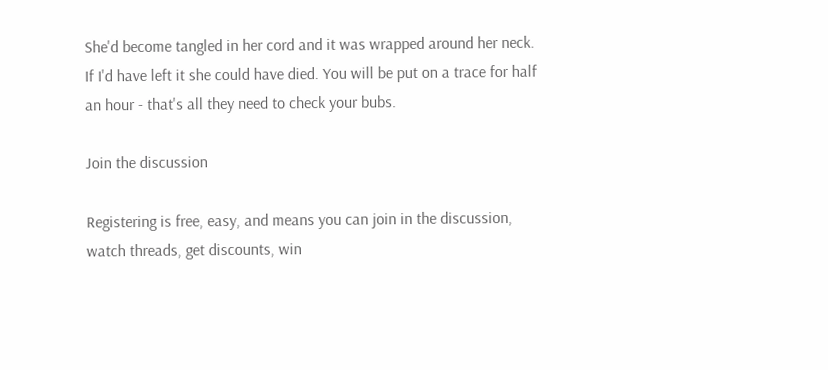She'd become tangled in her cord and it was wrapped around her neck. If I'd have left it she could have died. You will be put on a trace for half an hour - that's all they need to check your bubs.

Join the discussion

Registering is free, easy, and means you can join in the discussion, watch threads, get discounts, win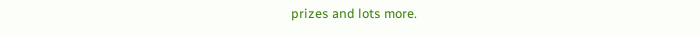prizes and lots more.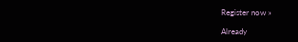Register now »

Already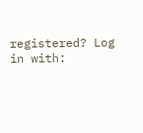registered? Log in with: